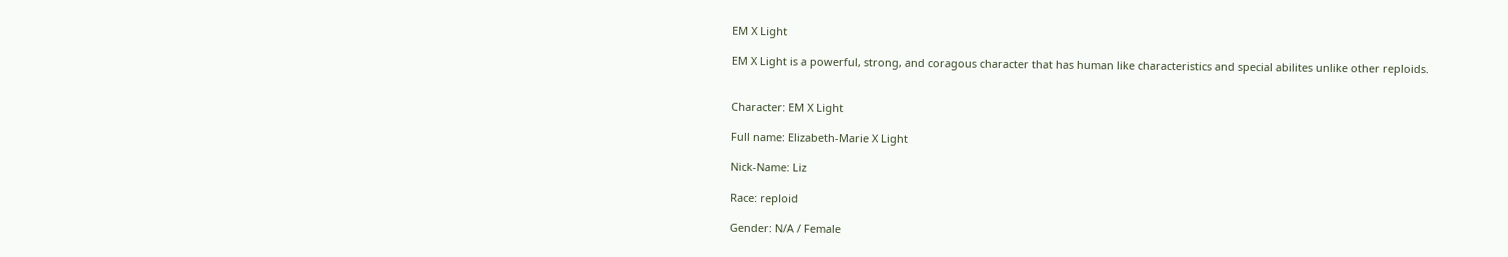EM X Light

EM X Light is a powerful, strong, and coragous character that has human like characteristics and special abilites unlike other reploids.


Character: EM X Light

Full name: Elizabeth-Marie X Light

Nick-Name: Liz

Race: reploid

Gender: N/A / Female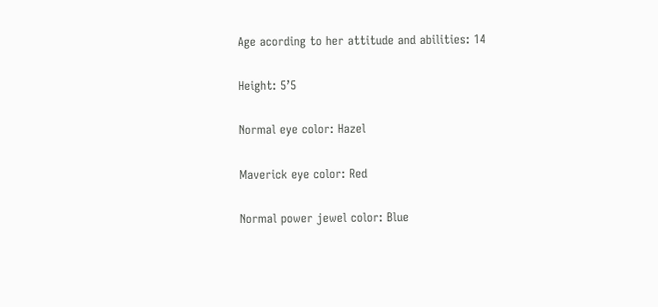Age acording to her attitude and abilities: 14

Height: 5’5

Normal eye color: Hazel

Maverick eye color: Red

Normal power jewel color: Blue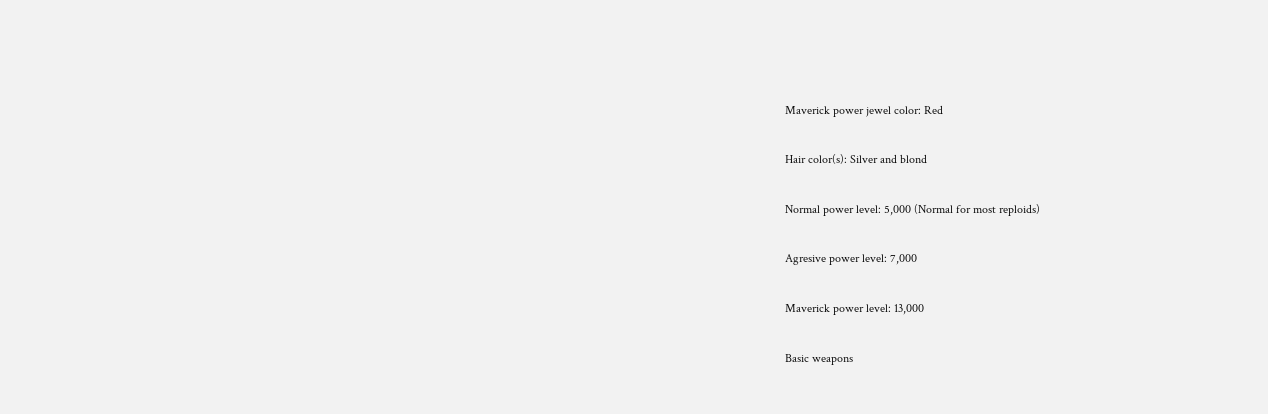Maverick power jewel color: Red

Hair color(s): Silver and blond

Normal power level: 5,000 (Normal for most reploids)

Agresive power level: 7,000

Maverick power level: 13,000

Basic weapons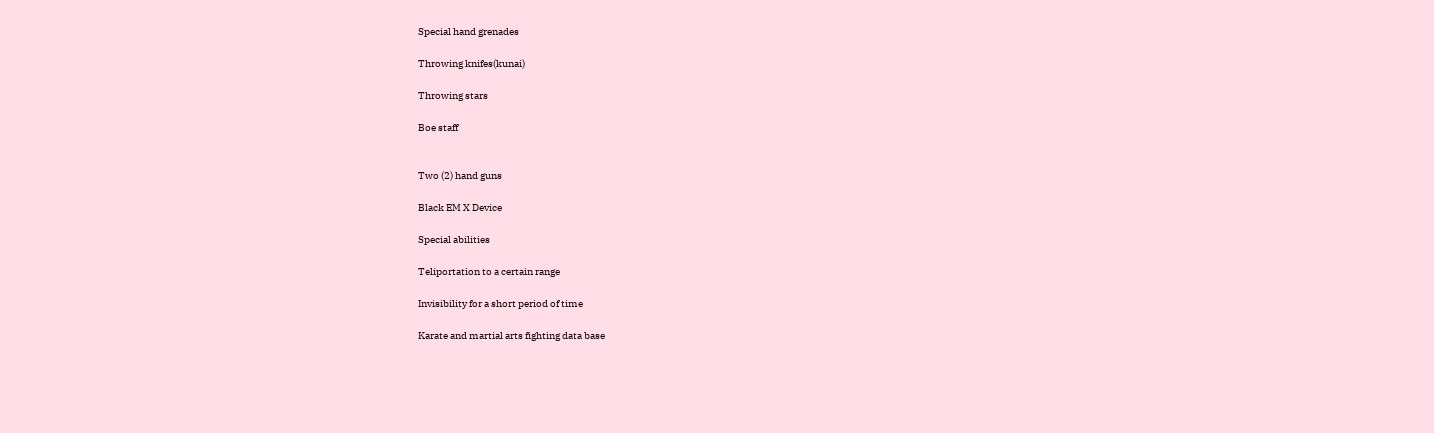Special hand grenades

Throwing knifes(kunai)

Throwing stars

Boe staff


Two (2) hand guns

Black EM X Device

Special abilities

Teliportation to a certain range

Invisibility for a short period of time

Karate and martial arts fighting data base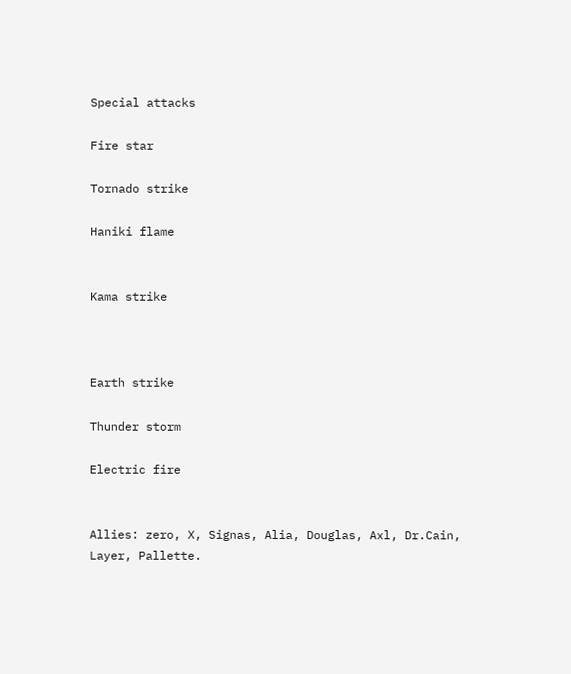Special attacks

Fire star

Tornado strike

Haniki flame


Kama strike



Earth strike

Thunder storm

Electric fire


Allies: zero, X, Signas, Alia, Douglas, Axl, Dr.Cain, Layer, Pallette.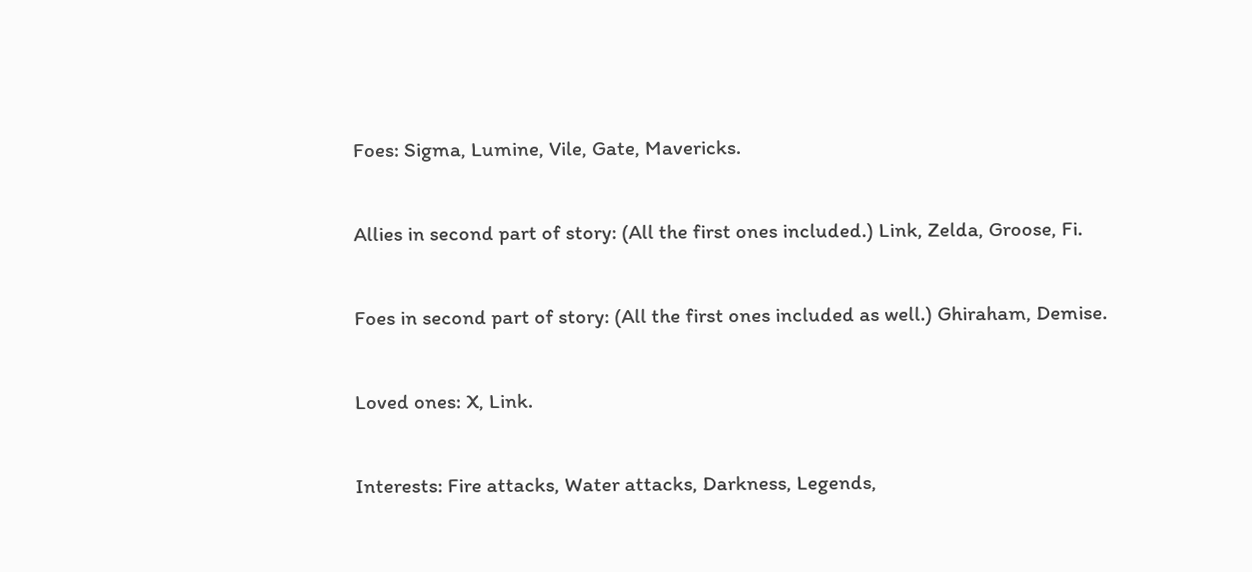Foes: Sigma, Lumine, Vile, Gate, Mavericks.

Allies in second part of story: (All the first ones included.) Link, Zelda, Groose, Fi.

Foes in second part of story: (All the first ones included as well.) Ghiraham, Demise.

Loved ones: X, Link.

Interests: Fire attacks, Water attacks, Darkness, Legends,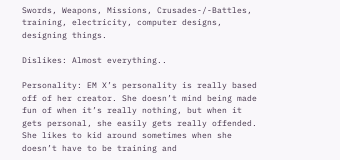Swords, Weapons, Missions, Crusades-/-Battles, training, electricity, computer designs, designing things.

Dislikes: Almost everything..

Personality: EM X’s personality is really based off of her creator. She doesn’t mind being made fun of when it’s really nothing, but when it gets personal, she easily gets really offended. She likes to kid around sometimes when she doesn’t have to be training and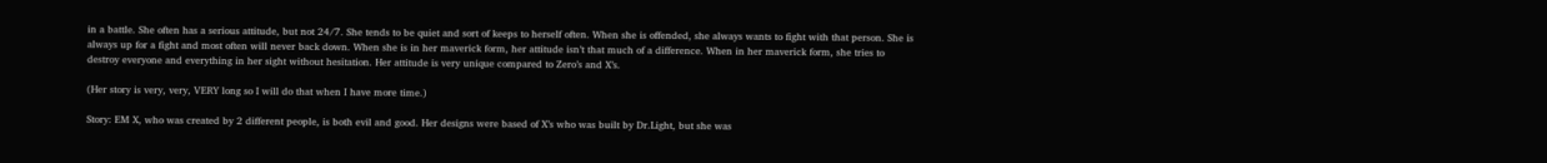in a battle. She often has a serious attitude, but not 24/7. She tends to be quiet and sort of keeps to herself often. When she is offended, she always wants to fight with that person. She is always up for a fight and most often will never back down. When she is in her maverick form, her attitude isn’t that much of a difference. When in her maverick form, she tries to destroy everyone and everything in her sight without hesitation. Her attitude is very unique compared to Zero’s and X’s.

(Her story is very, very, VERY long so I will do that when I have more time.)

Story: EM X, who was created by 2 different people, is both evil and good. Her designs were based of X’s who was built by Dr.Light, but she was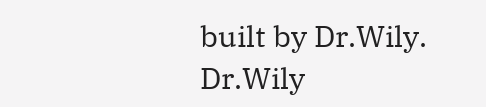built by Dr.Wily. Dr.Wily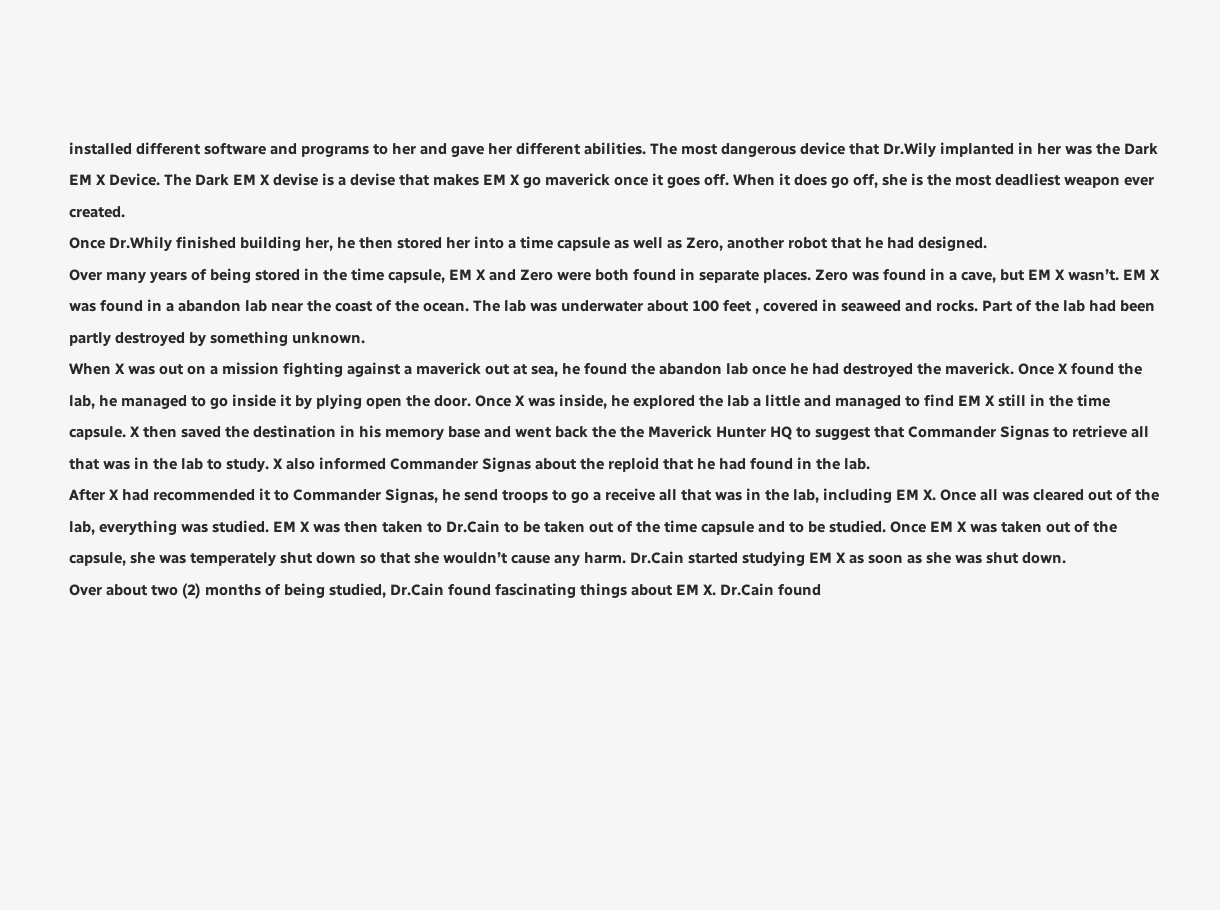installed different software and programs to her and gave her different abilities. The most dangerous device that Dr.Wily implanted in her was the Dark EM X Device. The Dark EM X devise is a devise that makes EM X go maverick once it goes off. When it does go off, she is the most deadliest weapon ever created.
Once Dr.Whily finished building her, he then stored her into a time capsule as well as Zero, another robot that he had designed.
Over many years of being stored in the time capsule, EM X and Zero were both found in separate places. Zero was found in a cave, but EM X wasn’t. EM X was found in a abandon lab near the coast of the ocean. The lab was underwater about 100 feet , covered in seaweed and rocks. Part of the lab had been partly destroyed by something unknown.
When X was out on a mission fighting against a maverick out at sea, he found the abandon lab once he had destroyed the maverick. Once X found the lab, he managed to go inside it by plying open the door. Once X was inside, he explored the lab a little and managed to find EM X still in the time capsule. X then saved the destination in his memory base and went back the the Maverick Hunter HQ to suggest that Commander Signas to retrieve all that was in the lab to study. X also informed Commander Signas about the reploid that he had found in the lab.
After X had recommended it to Commander Signas, he send troops to go a receive all that was in the lab, including EM X. Once all was cleared out of the lab, everything was studied. EM X was then taken to Dr.Cain to be taken out of the time capsule and to be studied. Once EM X was taken out of the capsule, she was temperately shut down so that she wouldn’t cause any harm. Dr.Cain started studying EM X as soon as she was shut down.
Over about two (2) months of being studied, Dr.Cain found fascinating things about EM X. Dr.Cain found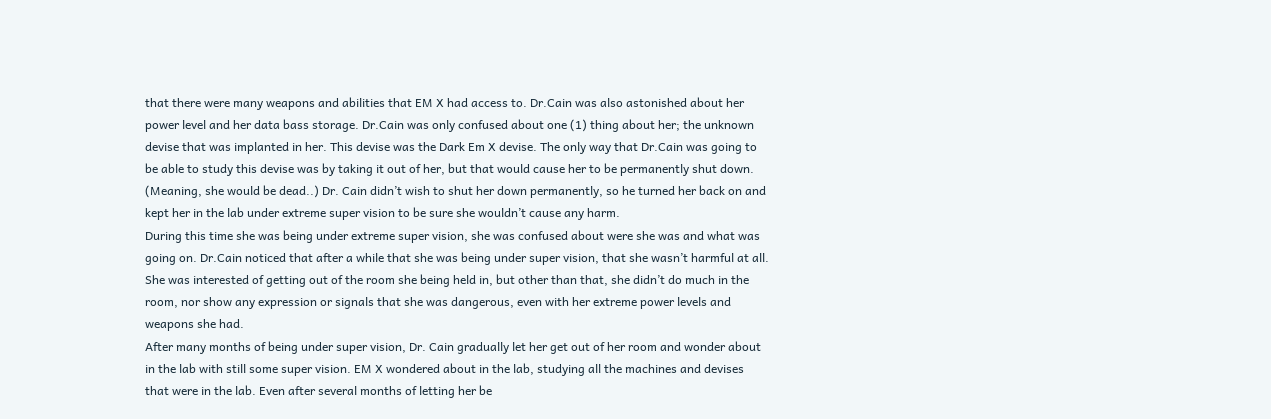that there were many weapons and abilities that EM X had access to. Dr.Cain was also astonished about her power level and her data bass storage. Dr.Cain was only confused about one (1) thing about her; the unknown devise that was implanted in her. This devise was the Dark Em X devise. The only way that Dr.Cain was going to be able to study this devise was by taking it out of her, but that would cause her to be permanently shut down. (Meaning, she would be dead..) Dr. Cain didn’t wish to shut her down permanently, so he turned her back on and kept her in the lab under extreme super vision to be sure she wouldn’t cause any harm.
During this time she was being under extreme super vision, she was confused about were she was and what was going on. Dr.Cain noticed that after a while that she was being under super vision, that she wasn’t harmful at all. She was interested of getting out of the room she being held in, but other than that, she didn’t do much in the room, nor show any expression or signals that she was dangerous, even with her extreme power levels and weapons she had.
After many months of being under super vision, Dr. Cain gradually let her get out of her room and wonder about in the lab with still some super vision. EM X wondered about in the lab, studying all the machines and devises that were in the lab. Even after several months of letting her be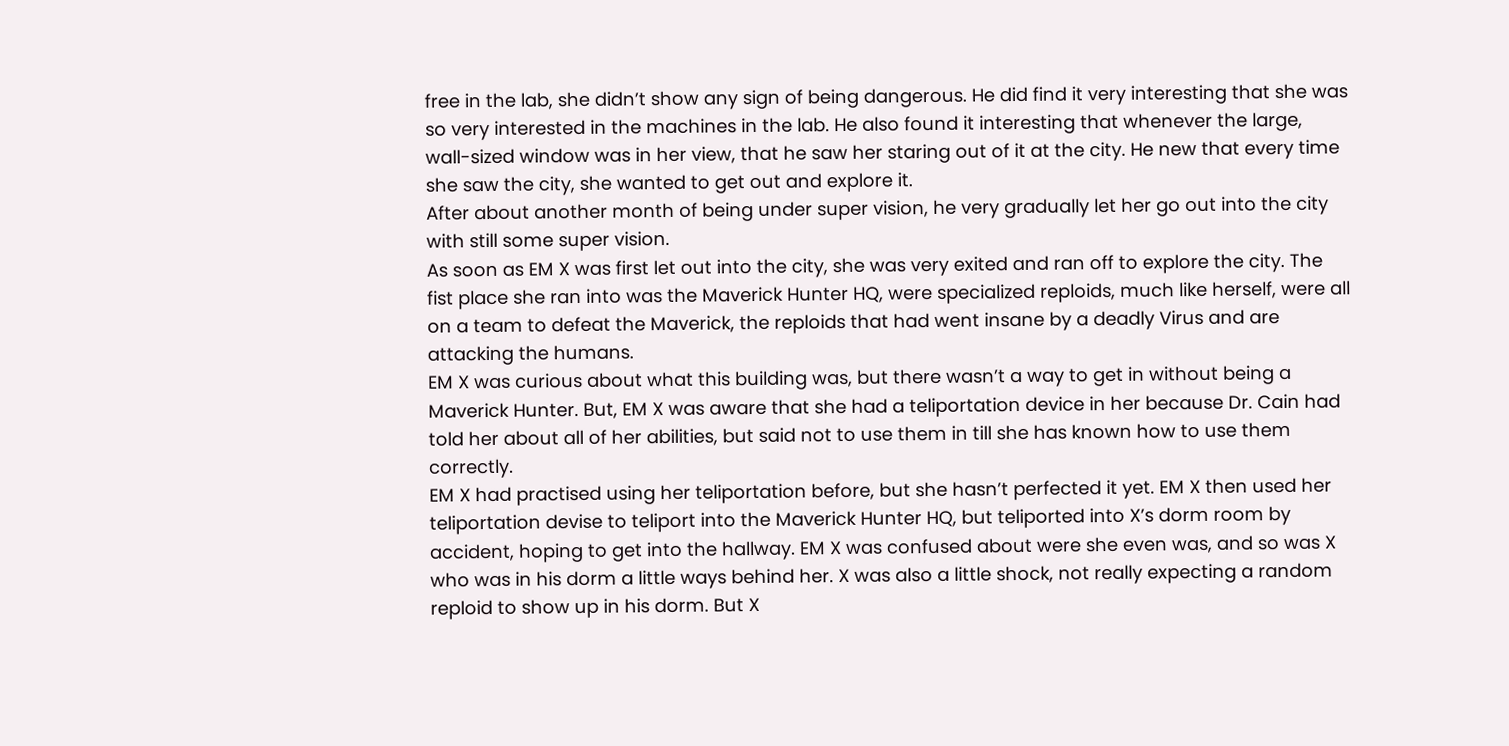free in the lab, she didn’t show any sign of being dangerous. He did find it very interesting that she was so very interested in the machines in the lab. He also found it interesting that whenever the large, wall-sized window was in her view, that he saw her staring out of it at the city. He new that every time she saw the city, she wanted to get out and explore it.
After about another month of being under super vision, he very gradually let her go out into the city with still some super vision.
As soon as EM X was first let out into the city, she was very exited and ran off to explore the city. The fist place she ran into was the Maverick Hunter HQ, were specialized reploids, much like herself, were all on a team to defeat the Maverick, the reploids that had went insane by a deadly Virus and are attacking the humans.
EM X was curious about what this building was, but there wasn’t a way to get in without being a Maverick Hunter. But, EM X was aware that she had a teliportation device in her because Dr. Cain had told her about all of her abilities, but said not to use them in till she has known how to use them correctly.
EM X had practised using her teliportation before, but she hasn’t perfected it yet. EM X then used her teliportation devise to teliport into the Maverick Hunter HQ, but teliported into X’s dorm room by accident, hoping to get into the hallway. EM X was confused about were she even was, and so was X who was in his dorm a little ways behind her. X was also a little shock, not really expecting a random reploid to show up in his dorm. But X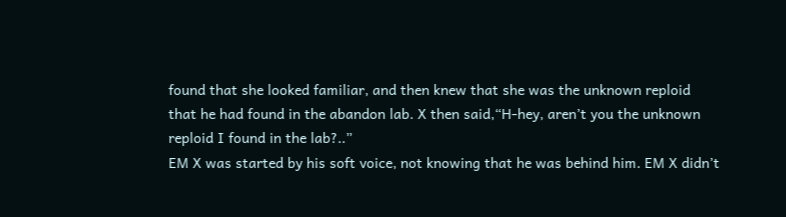found that she looked familiar, and then knew that she was the unknown reploid that he had found in the abandon lab. X then said,“H-hey, aren’t you the unknown reploid I found in the lab?..”
EM X was started by his soft voice, not knowing that he was behind him. EM X didn’t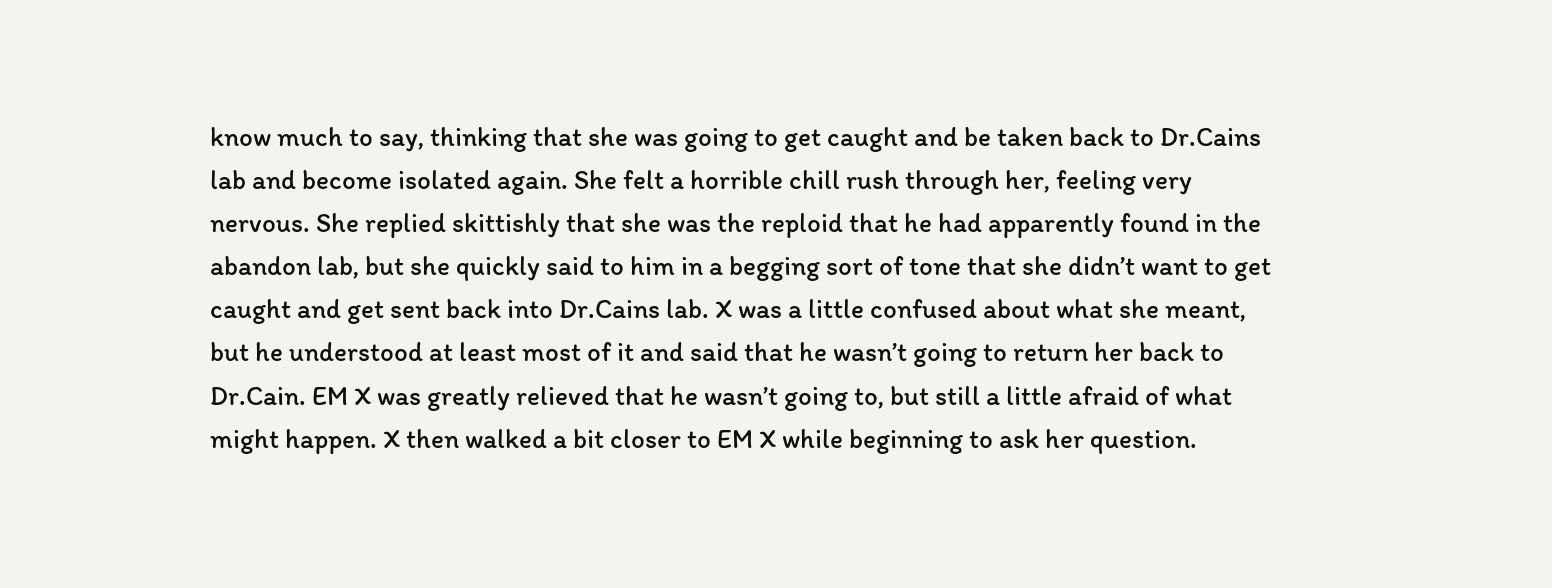know much to say, thinking that she was going to get caught and be taken back to Dr.Cains lab and become isolated again. She felt a horrible chill rush through her, feeling very nervous. She replied skittishly that she was the reploid that he had apparently found in the abandon lab, but she quickly said to him in a begging sort of tone that she didn’t want to get caught and get sent back into Dr.Cains lab. X was a little confused about what she meant, but he understood at least most of it and said that he wasn’t going to return her back to Dr.Cain. EM X was greatly relieved that he wasn’t going to, but still a little afraid of what might happen. X then walked a bit closer to EM X while beginning to ask her question.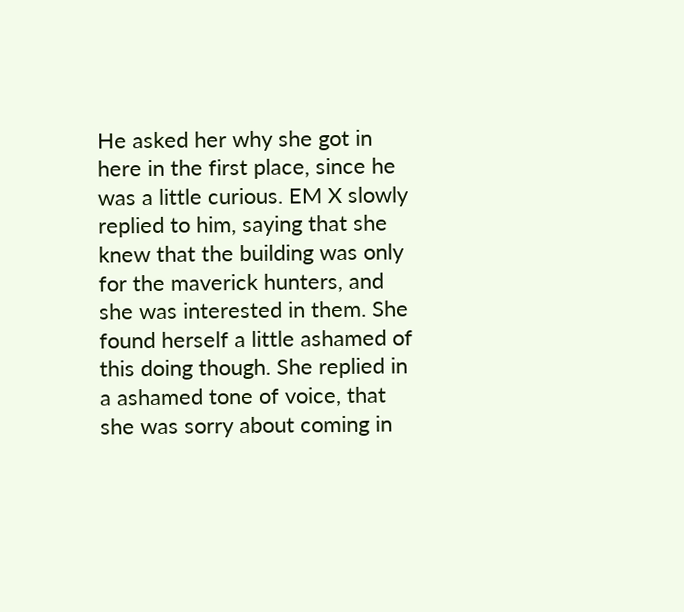He asked her why she got in here in the first place, since he was a little curious. EM X slowly replied to him, saying that she knew that the building was only for the maverick hunters, and she was interested in them. She found herself a little ashamed of this doing though. She replied in a ashamed tone of voice, that she was sorry about coming in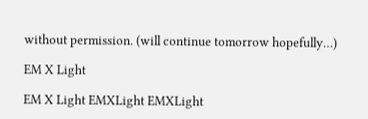without permission. (will continue tomorrow hopefully…)

EM X Light

EM X Light EMXLight EMXLight